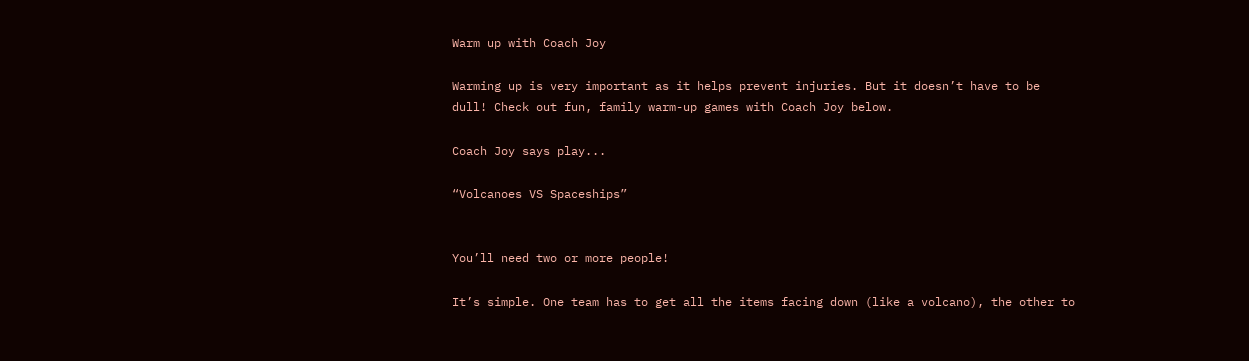Warm up with Coach Joy

Warming up is very important as it helps prevent injuries. But it doesn’t have to be dull! Check out fun, family warm-up games with Coach Joy below.

Coach Joy says play...

“Volcanoes VS Spaceships”


You’ll need two or more people!

It’s simple. One team has to get all the items facing down (like a volcano), the other to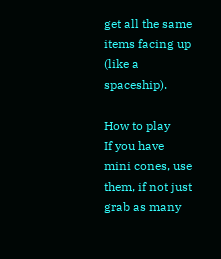get all the same items facing up (like a spaceship).

How to play
If you have mini cones, use them, if not just grab as many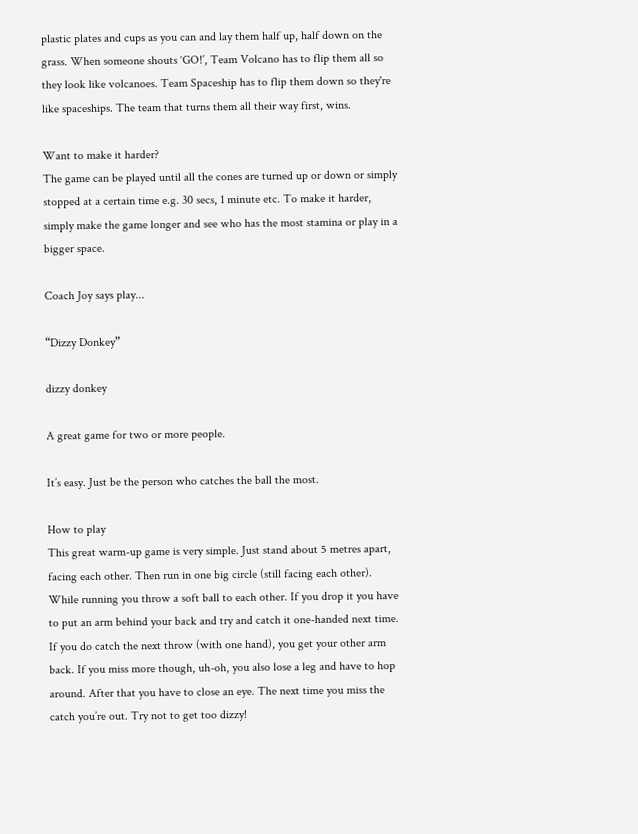plastic plates and cups as you can and lay them half up, half down on the grass. When someone shouts ‘GO!’, Team Volcano has to flip them all so they look like volcanoes. Team Spaceship has to flip them down so they're like spaceships. The team that turns them all their way first, wins.

Want to make it harder?
The game can be played until all the cones are turned up or down or simply stopped at a certain time e.g. 30 secs, 1 minute etc. To make it harder, simply make the game longer and see who has the most stamina or play in a bigger space.

Coach Joy says play...

“Dizzy Donkey”

dizzy donkey

A great game for two or more people.

It’s easy. Just be the person who catches the ball the most.

How to play
This great warm-up game is very simple. Just stand about 5 metres apart, facing each other. Then run in one big circle (still facing each other). While running you throw a soft ball to each other. If you drop it you have to put an arm behind your back and try and catch it one-handed next time. If you do catch the next throw (with one hand), you get your other arm back. If you miss more though, uh-oh, you also lose a leg and have to hop around. After that you have to close an eye. The next time you miss the catch you’re out. Try not to get too dizzy!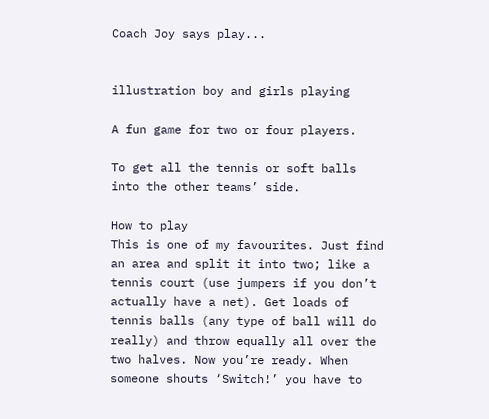Coach Joy says play...


illustration boy and girls playing

A fun game for two or four players.

To get all the tennis or soft balls into the other teams’ side.

How to play
This is one of my favourites. Just find an area and split it into two; like a tennis court (use jumpers if you don’t actually have a net). Get loads of tennis balls (any type of ball will do really) and throw equally all over the two halves. Now you’re ready. When someone shouts ‘Switch!’ you have to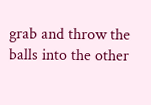grab and throw the balls into the other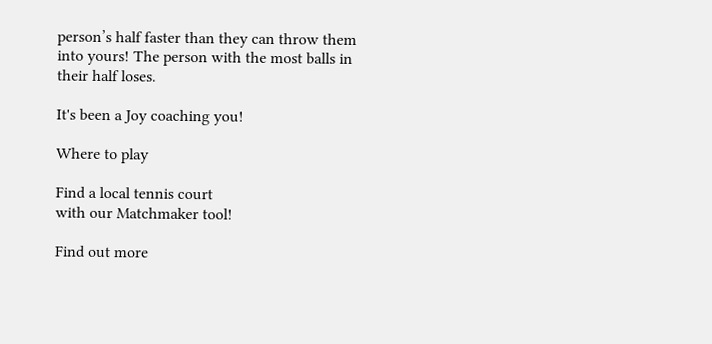person’s half faster than they can throw them into yours! The person with the most balls in their half loses.

It's been a Joy coaching you!

Where to play

Find a local tennis court
with our Matchmaker tool!

Find out more